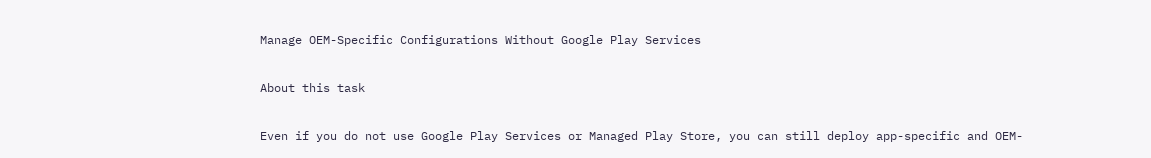Manage OEM-Specific Configurations Without Google Play Services

About this task

Even if you do not use Google Play Services or Managed Play Store, you can still deploy app-specific and OEM-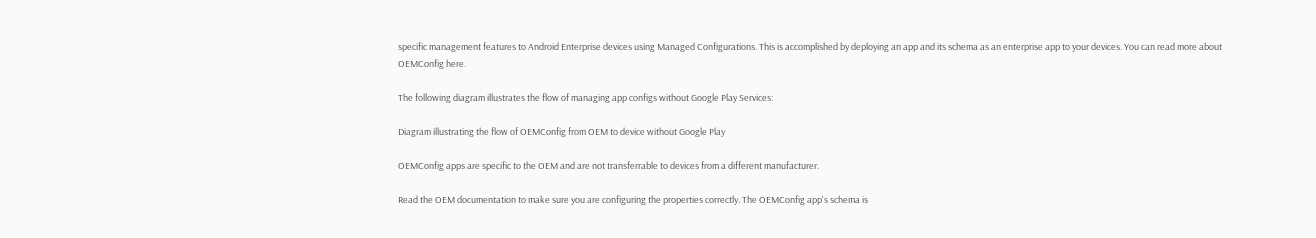specific management features to Android Enterprise devices using Managed Configurations. This is accomplished by deploying an app and its schema as an enterprise app to your devices. You can read more about OEMConfig here.

The following diagram illustrates the flow of managing app configs without Google Play Services:

Diagram illustrating the flow of OEMConfig from OEM to device without Google Play

OEMConfig apps are specific to the OEM and are not transferrable to devices from a different manufacturer.

Read the OEM documentation to make sure you are configuring the properties correctly. The OEMConfig app's schema is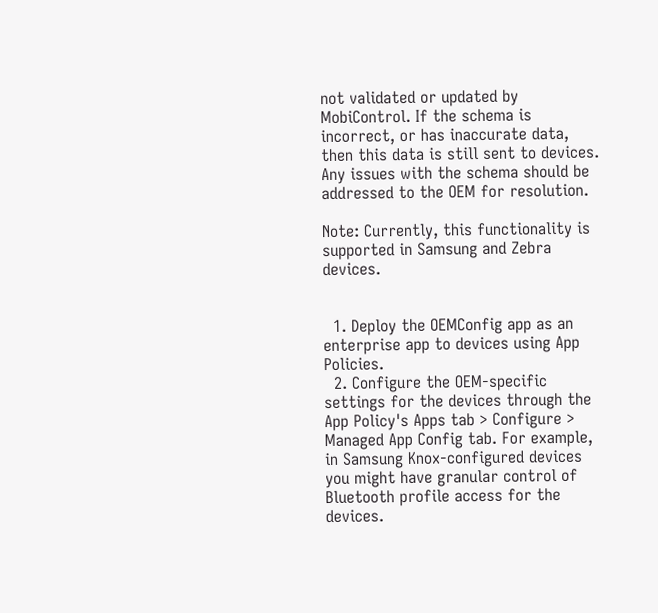not validated or updated by MobiControl. If the schema is incorrect, or has inaccurate data, then this data is still sent to devices. Any issues with the schema should be addressed to the OEM for resolution.

Note: Currently, this functionality is supported in Samsung and Zebra devices.


  1. Deploy the OEMConfig app as an enterprise app to devices using App Policies.
  2. Configure the OEM-specific settings for the devices through the App Policy's Apps tab > Configure > Managed App Config tab. For example, in Samsung Knox-configured devices you might have granular control of Bluetooth profile access for the devices.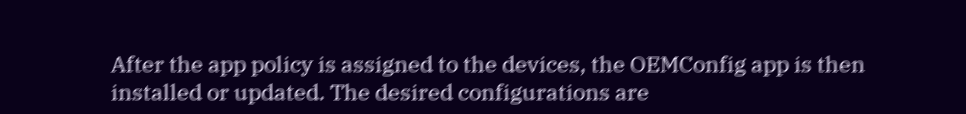After the app policy is assigned to the devices, the OEMConfig app is then installed or updated. The desired configurations are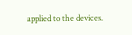applied to the devices.